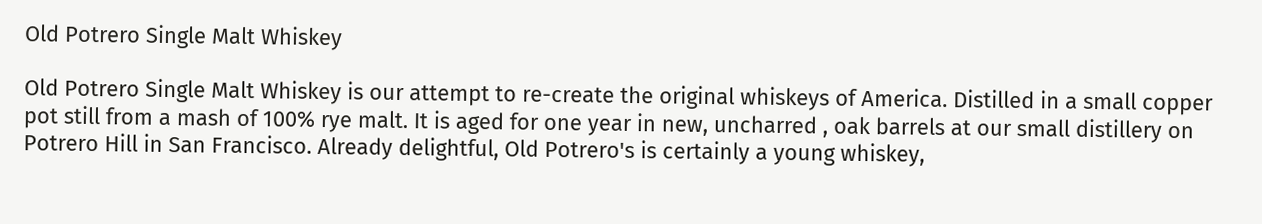Old Potrero Single Malt Whiskey

Old Potrero Single Malt Whiskey is our attempt to re-create the original whiskeys of America. Distilled in a small copper pot still from a mash of 100% rye malt. It is aged for one year in new, uncharred , oak barrels at our small distillery on Potrero Hill in San Francisco. Already delightful, Old Potrero's is certainly a young whiskey,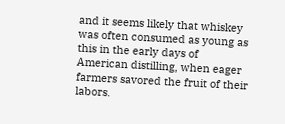and it seems likely that whiskey was often consumed as young as this in the early days of American distilling, when eager farmers savored the fruit of their labors.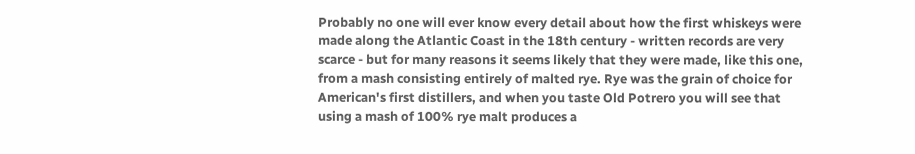Probably no one will ever know every detail about how the first whiskeys were made along the Atlantic Coast in the 18th century - written records are very scarce - but for many reasons it seems likely that they were made, like this one, from a mash consisting entirely of malted rye. Rye was the grain of choice for American's first distillers, and when you taste Old Potrero you will see that using a mash of 100% rye malt produces a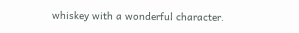whiskey with a wonderful character.